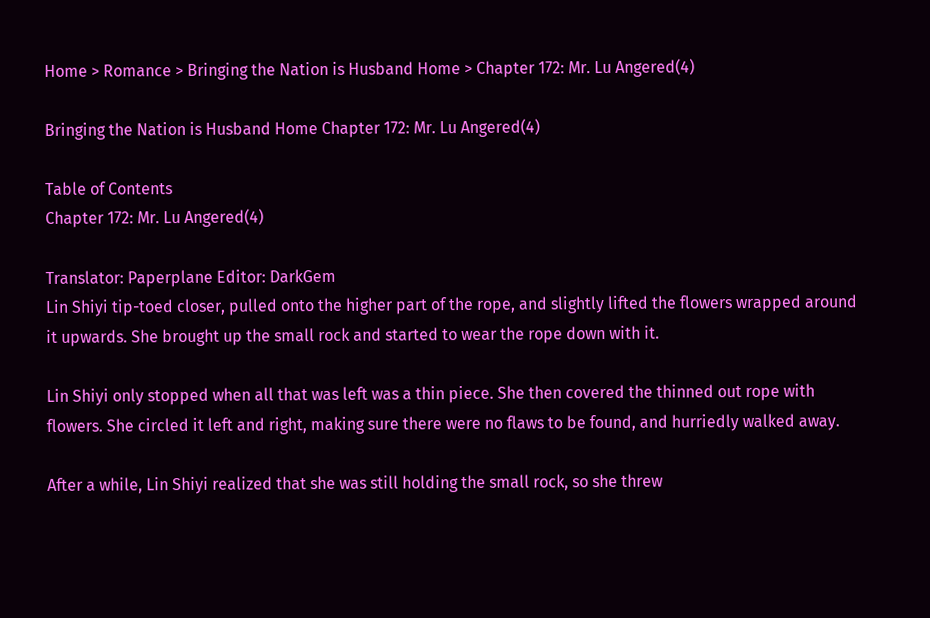Home > Romance > Bringing the Nation is Husband Home > Chapter 172: Mr. Lu Angered(4)

Bringing the Nation is Husband Home Chapter 172: Mr. Lu Angered(4)

Table of Contents
Chapter 172: Mr. Lu Angered(4)

Translator: Paperplane Editor: DarkGem
Lin Shiyi tip-toed closer, pulled onto the higher part of the rope, and slightly lifted the flowers wrapped around it upwards. She brought up the small rock and started to wear the rope down with it.

Lin Shiyi only stopped when all that was left was a thin piece. She then covered the thinned out rope with flowers. She circled it left and right, making sure there were no flaws to be found, and hurriedly walked away.

After a while, Lin Shiyi realized that she was still holding the small rock, so she threw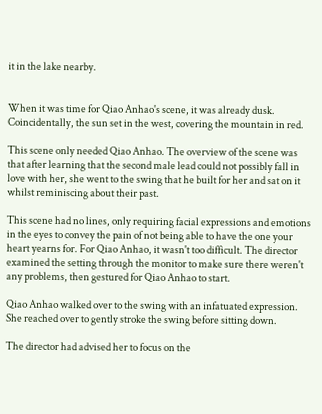it in the lake nearby.


When it was time for Qiao Anhao's scene, it was already dusk. Coincidentally, the sun set in the west, covering the mountain in red.

This scene only needed Qiao Anhao. The overview of the scene was that after learning that the second male lead could not possibly fall in love with her, she went to the swing that he built for her and sat on it whilst reminiscing about their past.

This scene had no lines, only requiring facial expressions and emotions in the eyes to convey the pain of not being able to have the one your heart yearns for. For Qiao Anhao, it wasn't too difficult. The director examined the setting through the monitor to make sure there weren't any problems, then gestured for Qiao Anhao to start.

Qiao Anhao walked over to the swing with an infatuated expression. She reached over to gently stroke the swing before sitting down.

The director had advised her to focus on the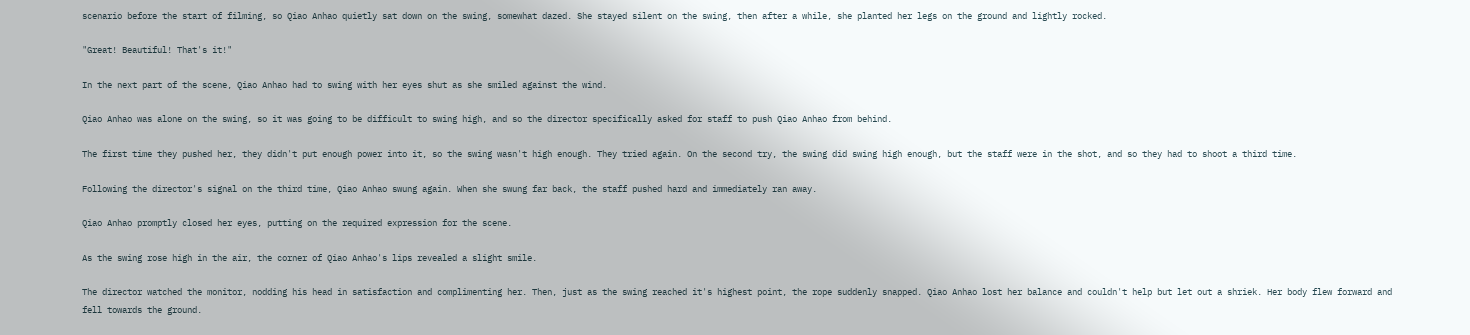scenario before the start of filming, so Qiao Anhao quietly sat down on the swing, somewhat dazed. She stayed silent on the swing, then after a while, she planted her legs on the ground and lightly rocked.

"Great! Beautiful! That's it!"

In the next part of the scene, Qiao Anhao had to swing with her eyes shut as she smiled against the wind.

Qiao Anhao was alone on the swing, so it was going to be difficult to swing high, and so the director specifically asked for staff to push Qiao Anhao from behind.

The first time they pushed her, they didn't put enough power into it, so the swing wasn't high enough. They tried again. On the second try, the swing did swing high enough, but the staff were in the shot, and so they had to shoot a third time.

Following the director's signal on the third time, Qiao Anhao swung again. When she swung far back, the staff pushed hard and immediately ran away.

Qiao Anhao promptly closed her eyes, putting on the required expression for the scene.

As the swing rose high in the air, the corner of Qiao Anhao's lips revealed a slight smile.

The director watched the monitor, nodding his head in satisfaction and complimenting her. Then, just as the swing reached it's highest point, the rope suddenly snapped. Qiao Anhao lost her balance and couldn't help but let out a shriek. Her body flew forward and fell towards the ground.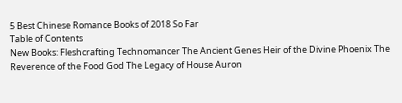5 Best Chinese Romance Books of 2018 So Far
Table of Contents
New Books: Fleshcrafting Technomancer The Ancient Genes Heir of the Divine Phoenix The Reverence of the Food God The Legacy of House Auron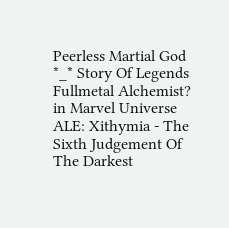Peerless Martial God *_* Story Of Legends Fullmetal Alchemist? in Marvel Universe ALE: Xithymia - The Sixth Judgement Of The Darkest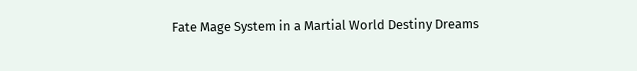Fate Mage System in a Martial World Destiny Dreams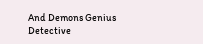And Demons Genius Detective